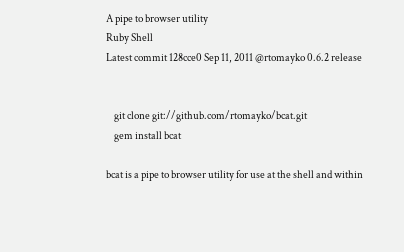A pipe to browser utility
Ruby Shell
Latest commit 128cce0 Sep 11, 2011 @rtomayko 0.6.2 release


    git clone git://github.com/rtomayko/bcat.git
    gem install bcat

bcat is a pipe to browser utility for use at the shell and within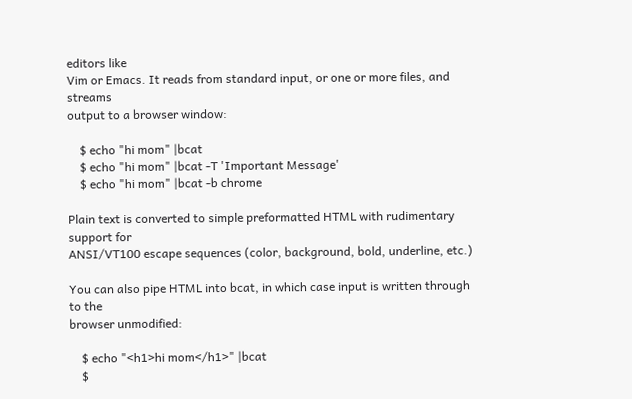editors like
Vim or Emacs. It reads from standard input, or one or more files, and streams
output to a browser window:

    $ echo "hi mom" |bcat
    $ echo "hi mom" |bcat -T 'Important Message'
    $ echo "hi mom" |bcat -b chrome

Plain text is converted to simple preformatted HTML with rudimentary support for
ANSI/VT100 escape sequences (color, background, bold, underline, etc.)

You can also pipe HTML into bcat, in which case input is written through to the
browser unmodified:

    $ echo "<h1>hi mom</h1>" |bcat
    $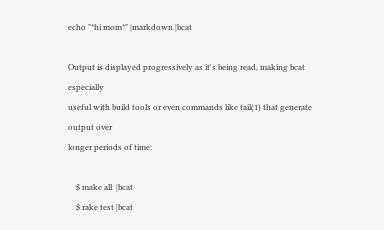echo "*hi mom*" |markdown |bcat

Output is displayed progressively as it's being read, making bcat especially
useful with build tools or even commands like tail(1) that generate output over
longer periods of time:

    $ make all  |bcat
    $ rake test |bcat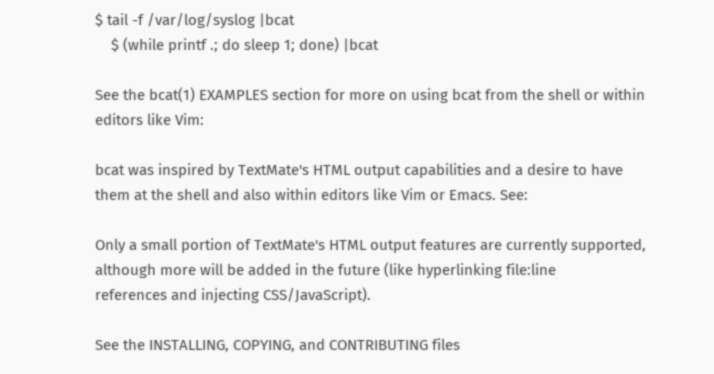$ tail -f /var/log/syslog |bcat
    $ (while printf .; do sleep 1; done) |bcat

See the bcat(1) EXAMPLES section for more on using bcat from the shell or within
editors like Vim:

bcat was inspired by TextMate's HTML output capabilities and a desire to have
them at the shell and also within editors like Vim or Emacs. See:

Only a small portion of TextMate's HTML output features are currently supported,
although more will be added in the future (like hyperlinking file:line
references and injecting CSS/JavaScript).

See the INSTALLING, COPYING, and CONTRIBUTING files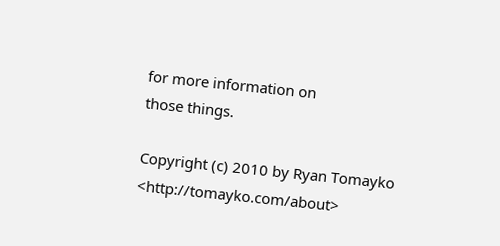for more information on
those things.

Copyright (c) 2010 by Ryan Tomayko <http://tomayko.com/about>